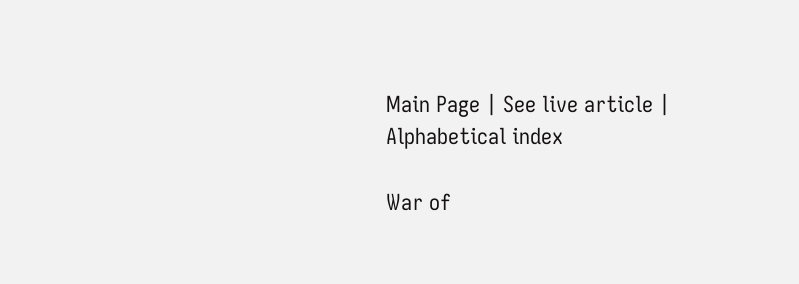Main Page | See live article | Alphabetical index

War of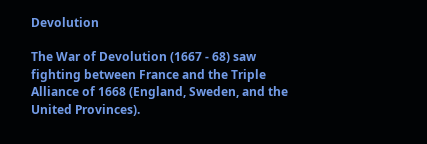Devolution

The War of Devolution (1667 - 68) saw fighting between France and the Triple Alliance of 1668 (England, Sweden, and the United Provinces).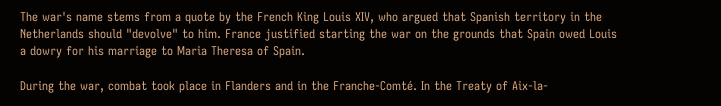The war's name stems from a quote by the French King Louis XIV, who argued that Spanish territory in the Netherlands should "devolve" to him. France justified starting the war on the grounds that Spain owed Louis a dowry for his marriage to Maria Theresa of Spain.

During the war, combat took place in Flanders and in the Franche-Comté. In the Treaty of Aix-la-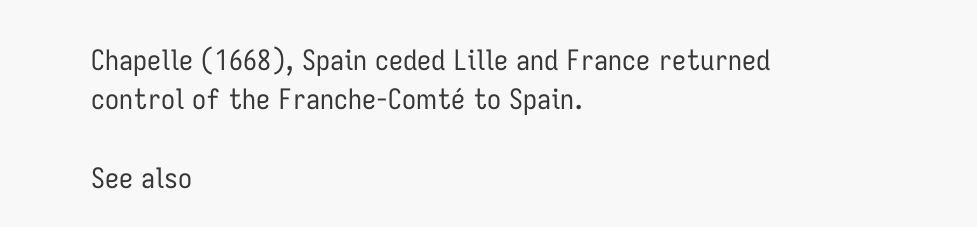Chapelle (1668), Spain ceded Lille and France returned control of the Franche-Comté to Spain.

See also